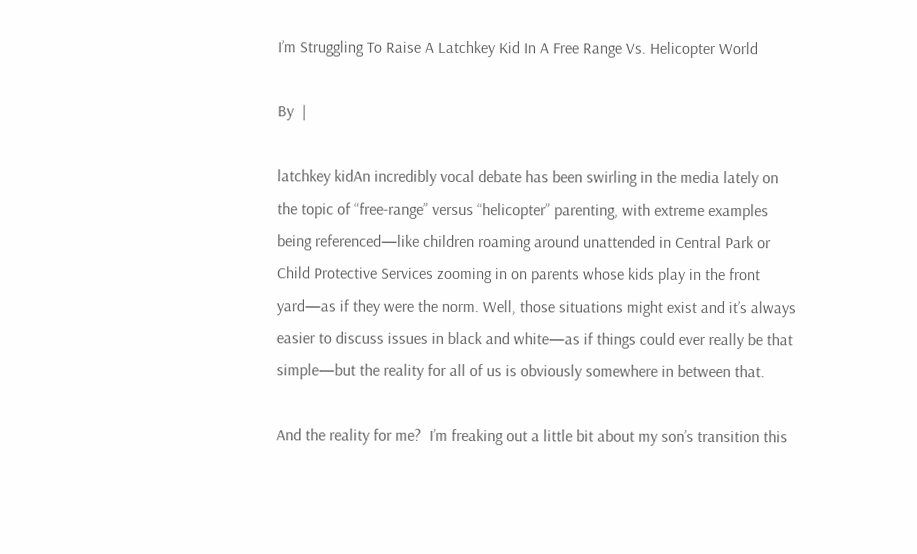I’m Struggling To Raise A Latchkey Kid In A Free Range Vs. Helicopter World

By  |

latchkey kidAn incredibly vocal debate has been swirling in the media lately on the topic of “free-range” versus “helicopter” parenting, with extreme examples being referenced—like children roaming around unattended in Central Park or Child Protective Services zooming in on parents whose kids play in the front yard—as if they were the norm. Well, those situations might exist and it’s always easier to discuss issues in black and white—as if things could ever really be that simple—but the reality for all of us is obviously somewhere in between that.

And the reality for me?  I’m freaking out a little bit about my son’s transition this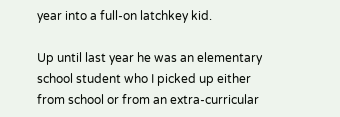year into a full-on latchkey kid.

Up until last year he was an elementary school student who I picked up either from school or from an extra-curricular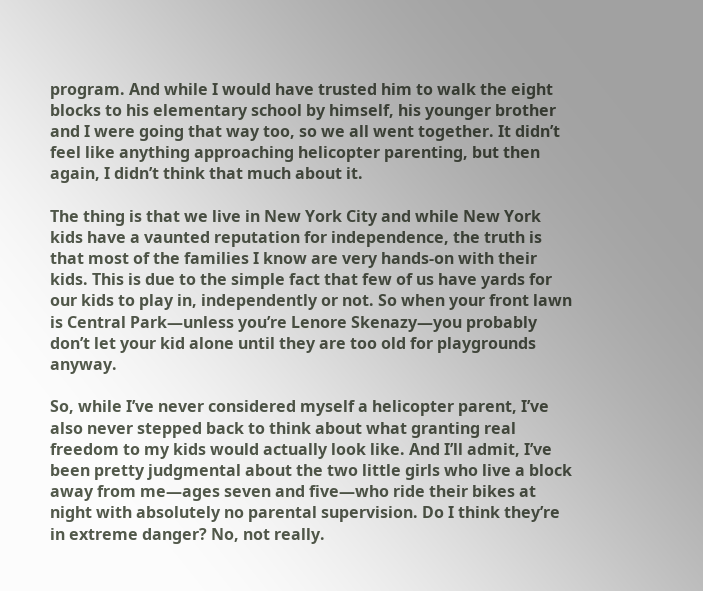program. And while I would have trusted him to walk the eight blocks to his elementary school by himself, his younger brother and I were going that way too, so we all went together. It didn’t feel like anything approaching helicopter parenting, but then again, I didn’t think that much about it.

The thing is that we live in New York City and while New York kids have a vaunted reputation for independence, the truth is that most of the families I know are very hands-on with their kids. This is due to the simple fact that few of us have yards for our kids to play in, independently or not. So when your front lawn is Central Park—unless you’re Lenore Skenazy—you probably don’t let your kid alone until they are too old for playgrounds anyway.

So, while I’ve never considered myself a helicopter parent, I’ve also never stepped back to think about what granting real freedom to my kids would actually look like. And I’ll admit, I’ve been pretty judgmental about the two little girls who live a block away from me—ages seven and five—who ride their bikes at night with absolutely no parental supervision. Do I think they’re in extreme danger? No, not really.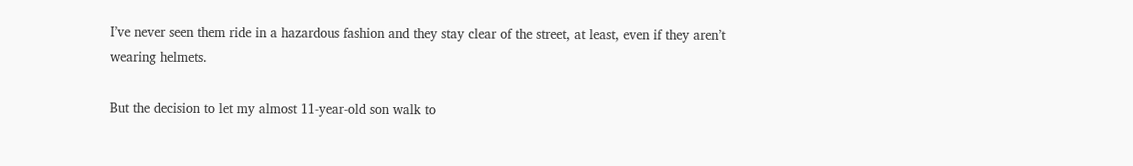I’ve never seen them ride in a hazardous fashion and they stay clear of the street, at least, even if they aren’t wearing helmets.

But the decision to let my almost 11-year-old son walk to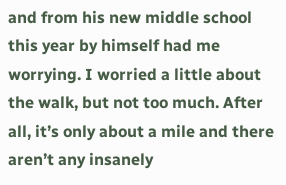and from his new middle school this year by himself had me worrying. I worried a little about the walk, but not too much. After all, it’s only about a mile and there aren’t any insanely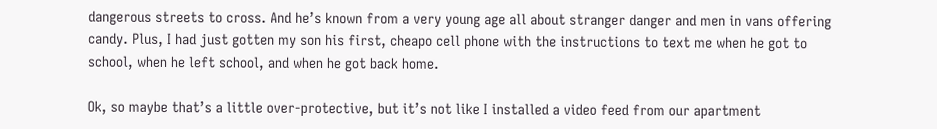dangerous streets to cross. And he’s known from a very young age all about stranger danger and men in vans offering candy. Plus, I had just gotten my son his first, cheapo cell phone with the instructions to text me when he got to school, when he left school, and when he got back home.

Ok, so maybe that’s a little over-protective, but it’s not like I installed a video feed from our apartment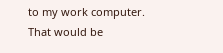to my work computer. That would be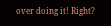over doing it! Right?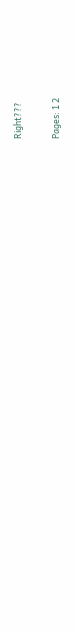Right???

Pages: 1 2